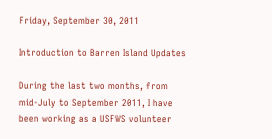Friday, September 30, 2011

Introduction to Barren Island Updates

During the last two months, from mid-July to September 2011, I have been working as a USFWS volunteer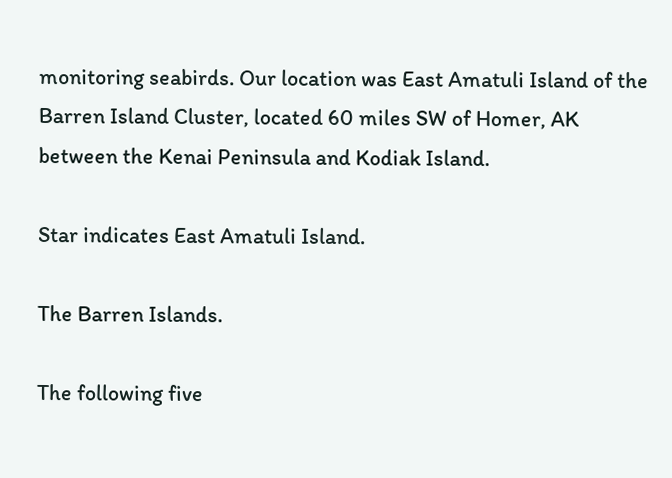monitoring seabirds. Our location was East Amatuli Island of the Barren Island Cluster, located 60 miles SW of Homer, AK between the Kenai Peninsula and Kodiak Island.

Star indicates East Amatuli Island.

The Barren Islands.

The following five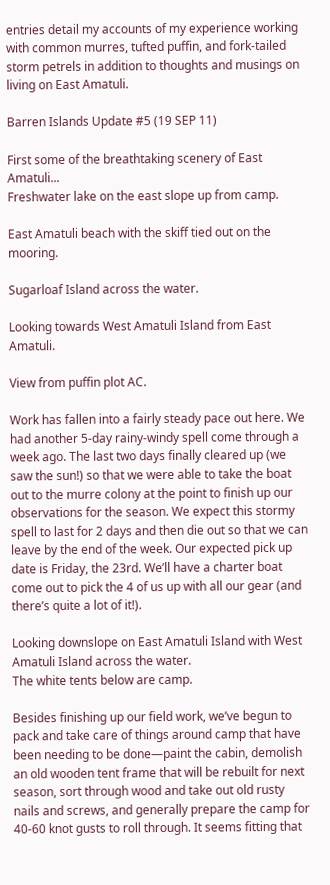entries detail my accounts of my experience working with common murres, tufted puffin, and fork-tailed storm petrels in addition to thoughts and musings on living on East Amatuli.

Barren Islands Update #5 (19 SEP 11)

First some of the breathtaking scenery of East Amatuli...
Freshwater lake on the east slope up from camp.

East Amatuli beach with the skiff tied out on the mooring.

Sugarloaf Island across the water.

Looking towards West Amatuli Island from East Amatuli.

View from puffin plot AC.

Work has fallen into a fairly steady pace out here. We had another 5-day rainy-windy spell come through a week ago. The last two days finally cleared up (we saw the sun!) so that we were able to take the boat out to the murre colony at the point to finish up our observations for the season. We expect this stormy spell to last for 2 days and then die out so that we can leave by the end of the week. Our expected pick up date is Friday, the 23rd. We’ll have a charter boat come out to pick the 4 of us up with all our gear (and there’s quite a lot of it!).

Looking downslope on East Amatuli Island with West Amatuli Island across the water.
The white tents below are camp.

Besides finishing up our field work, we’ve begun to pack and take care of things around camp that have been needing to be done—paint the cabin, demolish an old wooden tent frame that will be rebuilt for next season, sort through wood and take out old rusty nails and screws, and generally prepare the camp for 40-60 knot gusts to roll through. It seems fitting that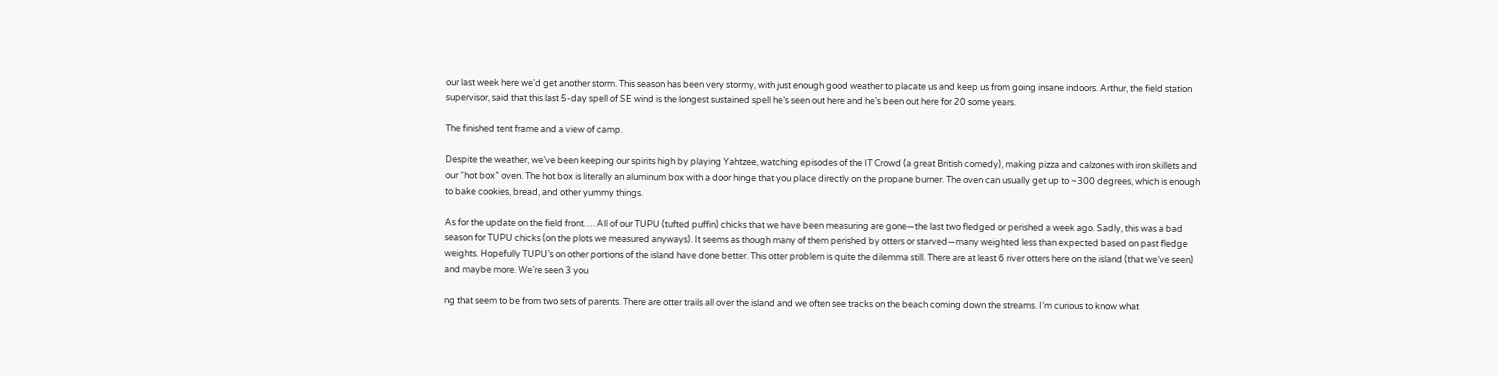our last week here we’d get another storm. This season has been very stormy, with just enough good weather to placate us and keep us from going insane indoors. Arthur, the field station supervisor, said that this last 5-day spell of SE wind is the longest sustained spell he’s seen out here and he’s been out here for 20 some years.

The finished tent frame and a view of camp.

Despite the weather, we’ve been keeping our spirits high by playing Yahtzee, watching episodes of the IT Crowd (a great British comedy), making pizza and calzones with iron skillets and our “hot box” oven. The hot box is literally an aluminum box with a door hinge that you place directly on the propane burner. The oven can usually get up to ~300 degrees, which is enough to bake cookies, bread, and other yummy things.

As for the update on the field front…. All of our TUPU (tufted puffin) chicks that we have been measuring are gone—the last two fledged or perished a week ago. Sadly, this was a bad season for TUPU chicks (on the plots we measured anyways). It seems as though many of them perished by otters or starved—many weighted less than expected based on past fledge weights. Hopefully TUPU’s on other portions of the island have done better. This otter problem is quite the dilemma still. There are at least 6 river otters here on the island (that we’ve seen) and maybe more. We’re seen 3 you

ng that seem to be from two sets of parents. There are otter trails all over the island and we often see tracks on the beach coming down the streams. I’m curious to know what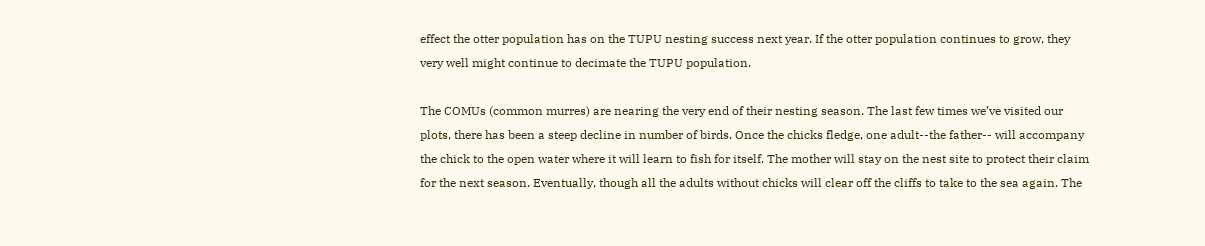effect the otter population has on the TUPU nesting success next year. If the otter population continues to grow, they very well might continue to decimate the TUPU population.

The COMUs (common murres) are nearing the very end of their nesting season. The last few times we’ve visited our plots, there has been a steep decline in number of birds. Once the chicks fledge, one adult--the father-- will accompany the chick to the open water where it will learn to fish for itself. The mother will stay on the nest site to protect their claim for the next season. Eventually, though all the adults without chicks will clear off the cliffs to take to the sea again. The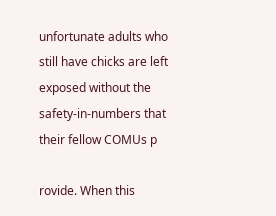unfortunate adults who still have chicks are left exposed without the safety-in-numbers that their fellow COMUs p

rovide. When this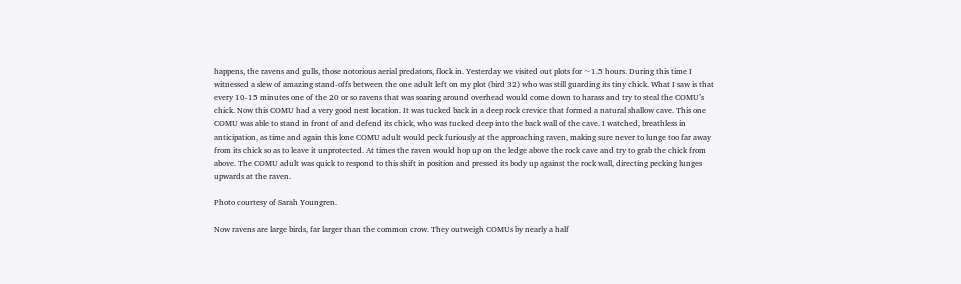happens, the ravens and gulls, those notorious aerial predators, flock in. Yesterday we visited out plots for ~1.5 hours. During this time I witnessed a slew of amazing stand-offs between the one adult left on my plot (bird 32) who was still guarding its tiny chick. What I saw is that every 10-15 minutes one of the 20 or so ravens that was soaring around overhead would come down to harass and try to steal the COMU’s chick. Now this COMU had a very good nest location. It was tucked back in a deep rock crevice that formed a natural shallow cave. This one COMU was able to stand in front of and defend its chick, who was tucked deep into the back wall of the cave. I watched, breathless in anticipation, as time and again this lone COMU adult would peck furiously at the approaching raven, making sure never to lunge too far away from its chick so as to leave it unprotected. At times the raven would hop up on the ledge above the rock cave and try to grab the chick from above. The COMU adult was quick to respond to this shift in position and pressed its body up against the rock wall, directing pecking lunges upwards at the raven.

Photo courtesy of Sarah Youngren.

Now ravens are large birds, far larger than the common crow. They outweigh COMUs by nearly a half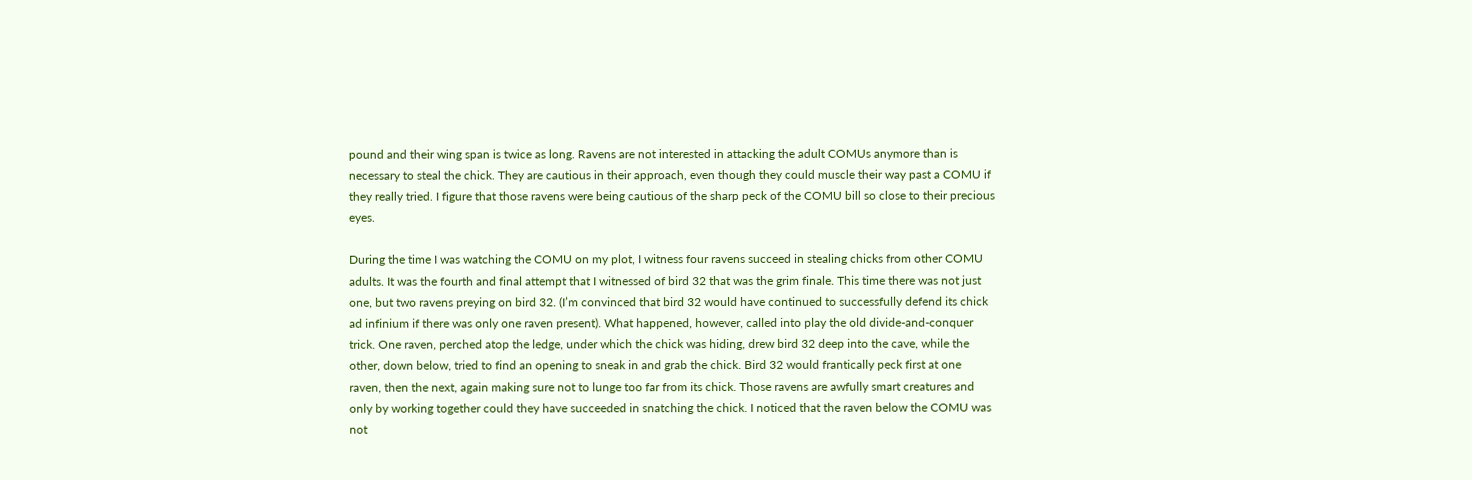pound and their wing span is twice as long. Ravens are not interested in attacking the adult COMUs anymore than is necessary to steal the chick. They are cautious in their approach, even though they could muscle their way past a COMU if they really tried. I figure that those ravens were being cautious of the sharp peck of the COMU bill so close to their precious eyes.

During the time I was watching the COMU on my plot, I witness four ravens succeed in stealing chicks from other COMU adults. It was the fourth and final attempt that I witnessed of bird 32 that was the grim finale. This time there was not just one, but two ravens preying on bird 32. (I’m convinced that bird 32 would have continued to successfully defend its chick ad infinium if there was only one raven present). What happened, however, called into play the old divide-and-conquer trick. One raven, perched atop the ledge, under which the chick was hiding, drew bird 32 deep into the cave, while the other, down below, tried to find an opening to sneak in and grab the chick. Bird 32 would frantically peck first at one raven, then the next, again making sure not to lunge too far from its chick. Those ravens are awfully smart creatures and only by working together could they have succeeded in snatching the chick. I noticed that the raven below the COMU was not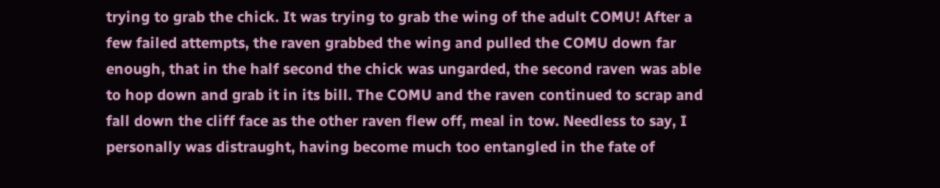trying to grab the chick. It was trying to grab the wing of the adult COMU! After a few failed attempts, the raven grabbed the wing and pulled the COMU down far enough, that in the half second the chick was ungarded, the second raven was able to hop down and grab it in its bill. The COMU and the raven continued to scrap and fall down the cliff face as the other raven flew off, meal in tow. Needless to say, I personally was distraught, having become much too entangled in the fate of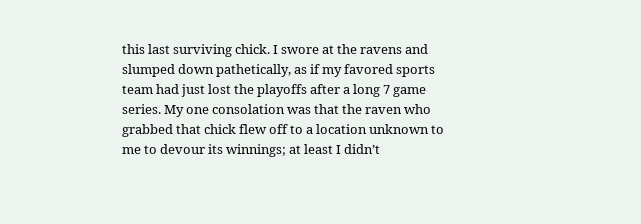this last surviving chick. I swore at the ravens and slumped down pathetically, as if my favored sports team had just lost the playoffs after a long 7 game series. My one consolation was that the raven who grabbed that chick flew off to a location unknown to me to devour its winnings; at least I didn’t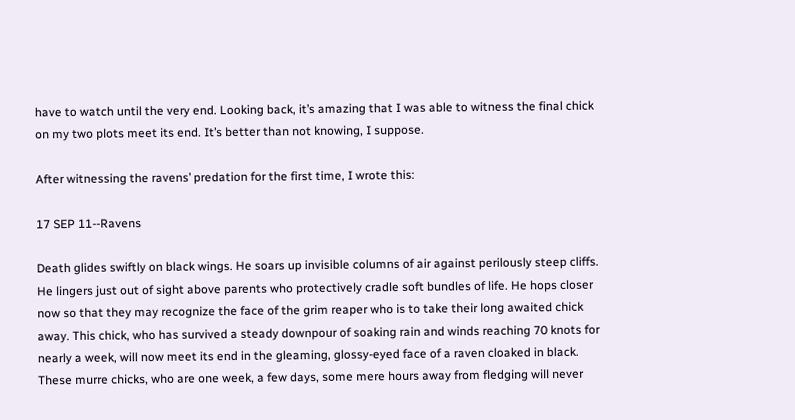have to watch until the very end. Looking back, it’s amazing that I was able to witness the final chick on my two plots meet its end. It’s better than not knowing, I suppose.

After witnessing the ravens’ predation for the first time, I wrote this:

17 SEP 11--Ravens

Death glides swiftly on black wings. He soars up invisible columns of air against perilously steep cliffs. He lingers just out of sight above parents who protectively cradle soft bundles of life. He hops closer now so that they may recognize the face of the grim reaper who is to take their long awaited chick away. This chick, who has survived a steady downpour of soaking rain and winds reaching 70 knots for nearly a week, will now meet its end in the gleaming, glossy-eyed face of a raven cloaked in black. These murre chicks, who are one week, a few days, some mere hours away from fledging will never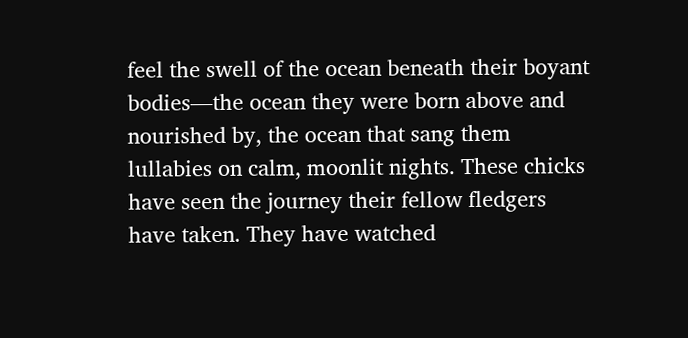feel the swell of the ocean beneath their boyant bodies—the ocean they were born above and nourished by, the ocean that sang them lullabies on calm, moonlit nights. These chicks have seen the journey their fellow fledgers have taken. They have watched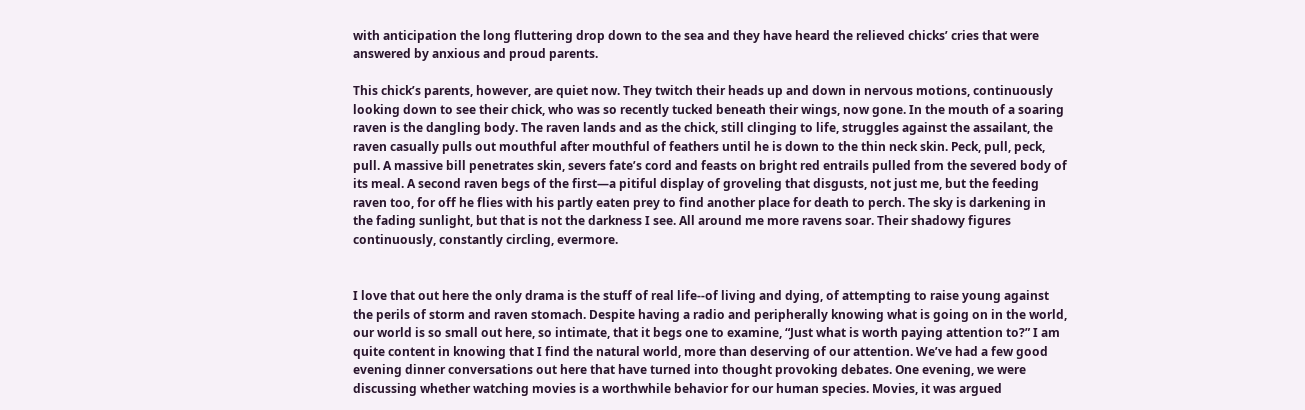with anticipation the long fluttering drop down to the sea and they have heard the relieved chicks’ cries that were answered by anxious and proud parents.

This chick’s parents, however, are quiet now. They twitch their heads up and down in nervous motions, continuously looking down to see their chick, who was so recently tucked beneath their wings, now gone. In the mouth of a soaring raven is the dangling body. The raven lands and as the chick, still clinging to life, struggles against the assailant, the raven casually pulls out mouthful after mouthful of feathers until he is down to the thin neck skin. Peck, pull, peck, pull. A massive bill penetrates skin, severs fate’s cord and feasts on bright red entrails pulled from the severed body of its meal. A second raven begs of the first—a pitiful display of groveling that disgusts, not just me, but the feeding raven too, for off he flies with his partly eaten prey to find another place for death to perch. The sky is darkening in the fading sunlight, but that is not the darkness I see. All around me more ravens soar. Their shadowy figures continuously, constantly circling, evermore.


I love that out here the only drama is the stuff of real life--of living and dying, of attempting to raise young against the perils of storm and raven stomach. Despite having a radio and peripherally knowing what is going on in the world, our world is so small out here, so intimate, that it begs one to examine, “Just what is worth paying attention to?” I am quite content in knowing that I find the natural world, more than deserving of our attention. We’ve had a few good evening dinner conversations out here that have turned into thought provoking debates. One evening, we were discussing whether watching movies is a worthwhile behavior for our human species. Movies, it was argued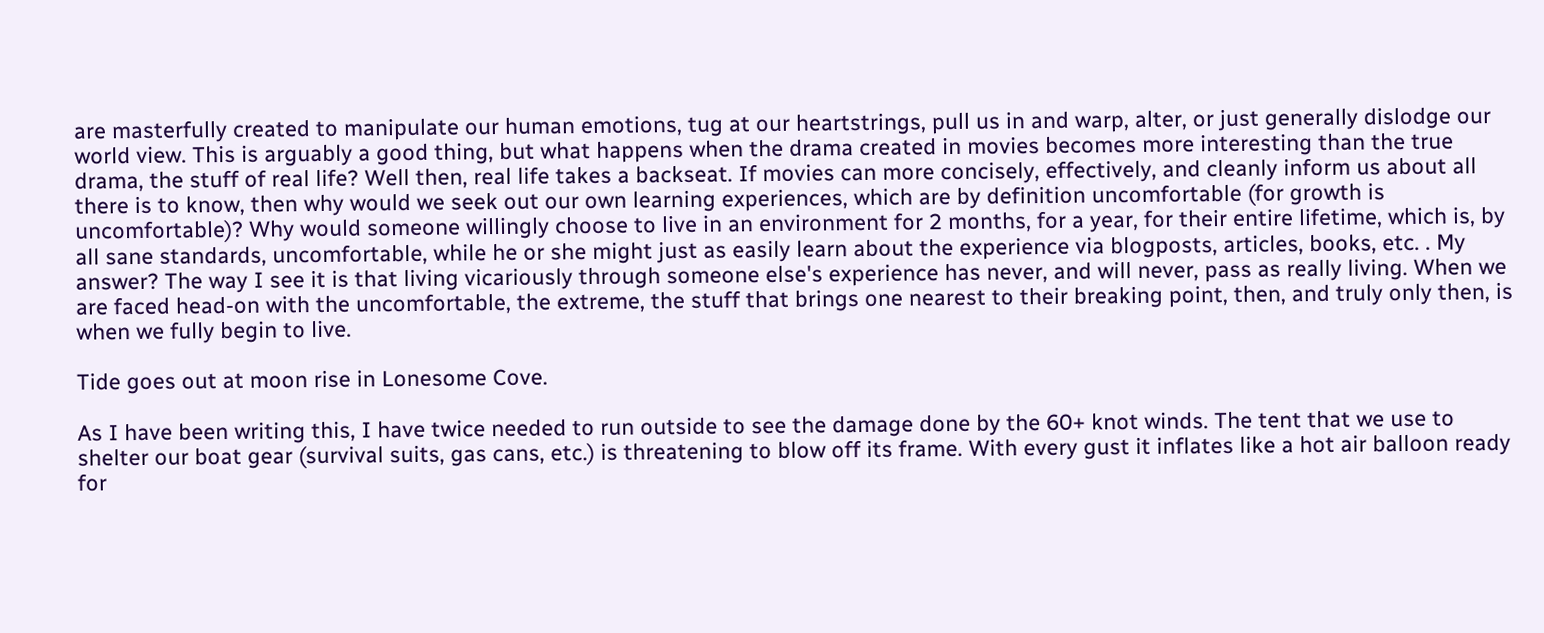are masterfully created to manipulate our human emotions, tug at our heartstrings, pull us in and warp, alter, or just generally dislodge our world view. This is arguably a good thing, but what happens when the drama created in movies becomes more interesting than the true drama, the stuff of real life? Well then, real life takes a backseat. If movies can more concisely, effectively, and cleanly inform us about all there is to know, then why would we seek out our own learning experiences, which are by definition uncomfortable (for growth is uncomfortable)? Why would someone willingly choose to live in an environment for 2 months, for a year, for their entire lifetime, which is, by all sane standards, uncomfortable, while he or she might just as easily learn about the experience via blogposts, articles, books, etc. . My answer? The way I see it is that living vicariously through someone else's experience has never, and will never, pass as really living. When we are faced head-on with the uncomfortable, the extreme, the stuff that brings one nearest to their breaking point, then, and truly only then, is when we fully begin to live.

Tide goes out at moon rise in Lonesome Cove.

As I have been writing this, I have twice needed to run outside to see the damage done by the 60+ knot winds. The tent that we use to shelter our boat gear (survival suits, gas cans, etc.) is threatening to blow off its frame. With every gust it inflates like a hot air balloon ready for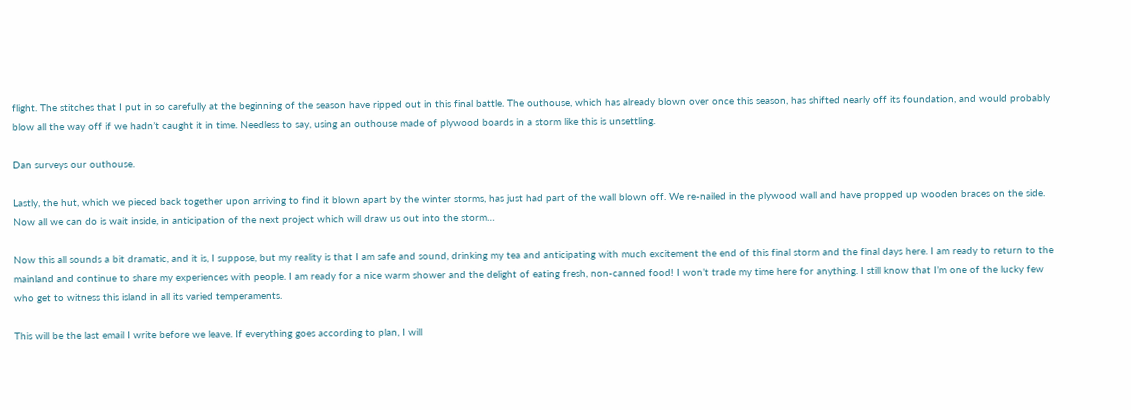flight. The stitches that I put in so carefully at the beginning of the season have ripped out in this final battle. The outhouse, which has already blown over once this season, has shifted nearly off its foundation, and would probably blow all the way off if we hadn’t caught it in time. Needless to say, using an outhouse made of plywood boards in a storm like this is unsettling.

Dan surveys our outhouse.

Lastly, the hut, which we pieced back together upon arriving to find it blown apart by the winter storms, has just had part of the wall blown off. We re-nailed in the plywood wall and have propped up wooden braces on the side. Now all we can do is wait inside, in anticipation of the next project which will draw us out into the storm…

Now this all sounds a bit dramatic, and it is, I suppose, but my reality is that I am safe and sound, drinking my tea and anticipating with much excitement the end of this final storm and the final days here. I am ready to return to the mainland and continue to share my experiences with people. I am ready for a nice warm shower and the delight of eating fresh, non-canned food! I won’t trade my time here for anything. I still know that I’m one of the lucky few who get to witness this island in all its varied temperaments.

This will be the last email I write before we leave. If everything goes according to plan, I will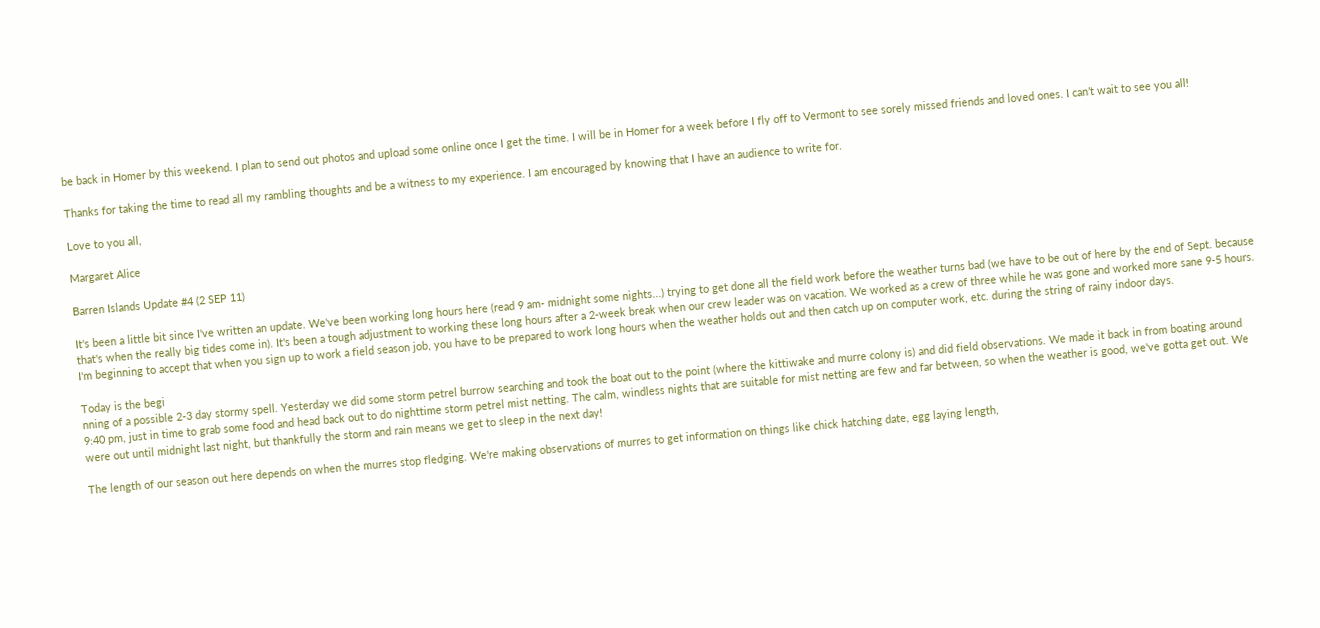be back in Homer by this weekend. I plan to send out photos and upload some online once I get the time. I will be in Homer for a week before I fly off to Vermont to see sorely missed friends and loved ones. I can’t wait to see you all!

Thanks for taking the time to read all my rambling thoughts and be a witness to my experience. I am encouraged by knowing that I have an audience to write for.

Love to you all,

Margaret Alice

Barren Islands Update #4 (2 SEP 11)

It's been a little bit since I've written an update. We've been working long hours here (read 9 am- midnight some nights...) trying to get done all the field work before the weather turns bad (we have to be out of here by the end of Sept. because that's when the really big tides come in). It's been a tough adjustment to working these long hours after a 2-week break when our crew leader was on vacation. We worked as a crew of three while he was gone and worked more sane 9-5 hours. I'm beginning to accept that when you sign up to work a field season job, you have to be prepared to work long hours when the weather holds out and then catch up on computer work, etc. during the string of rainy indoor days.

Today is the begi
nning of a possible 2-3 day stormy spell. Yesterday we did some storm petrel burrow searching and took the boat out to the point (where the kittiwake and murre colony is) and did field observations. We made it back in from boating around 9:40 pm, just in time to grab some food and head back out to do nighttime storm petrel mist netting. The calm, windless nights that are suitable for mist netting are few and far between, so when the weather is good, we've gotta get out. We were out until midnight last night, but thankfully the storm and rain means we get to sleep in the next day!

The length of our season out here depends on when the murres stop fledging. We're making observations of murres to get information on things like chick hatching date, egg laying length,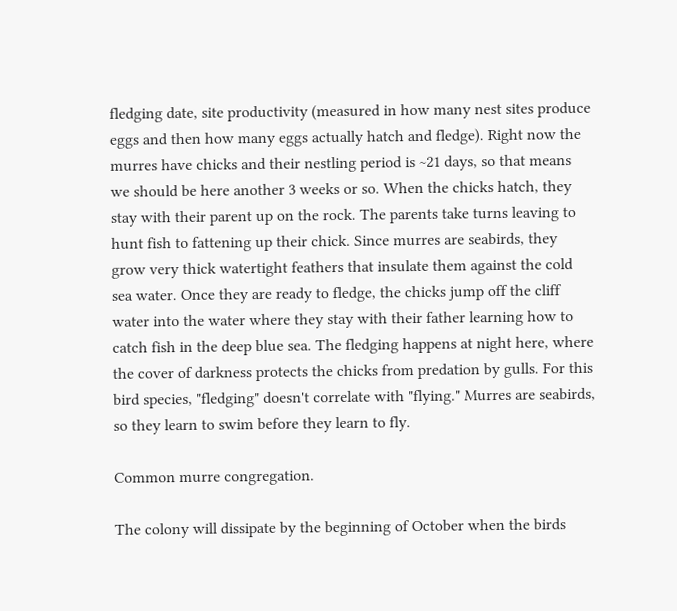fledging date, site productivity (measured in how many nest sites produce eggs and then how many eggs actually hatch and fledge). Right now the murres have chicks and their nestling period is ~21 days, so that means we should be here another 3 weeks or so. When the chicks hatch, they stay with their parent up on the rock. The parents take turns leaving to hunt fish to fattening up their chick. Since murres are seabirds, they grow very thick watertight feathers that insulate them against the cold sea water. Once they are ready to fledge, the chicks jump off the cliff water into the water where they stay with their father learning how to catch fish in the deep blue sea. The fledging happens at night here, where the cover of darkness protects the chicks from predation by gulls. For this bird species, "fledging" doesn't correlate with "flying." Murres are seabirds, so they learn to swim before they learn to fly.

Common murre congregation.

The colony will dissipate by the beginning of October when the birds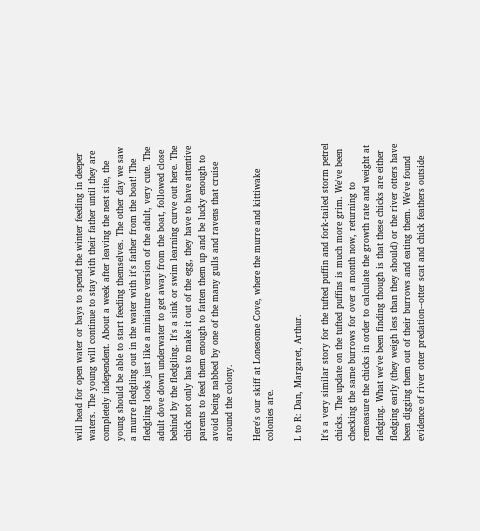will head for open water or bays to spend the winter feeding in deeper waters. The young will continue to stay with their father until they are completely independent. About a week after leaving the nest site, the young should be able to start feeding themselves. The other day we saw a murre fledgling out in the water with it's father from the boat! The fledgling looks just like a miniature version of the adult, very cute. The adult dove down underwater to get away from the boat, followed close behind by the fledgling. It's a sink or swim learning curve out here. The chick not only has to make it out of the egg, they have to have attentive parents to feed them enough to fatten them up and be lucky enough to avoid being nabbed by one of the many gulls and ravens that cruise around the colony.

Here's our skiff at Lonesome Cove, where the murre and kittiwake colonies are.

L to R: Dan, Margaret, Arthur.

It's a very similar story for the tufted puffin and fork-tailed storm petrel chicks. The update on the tufted puffins is much more grim. We've been checking the same burrows for over a month now, returning to remeasure the chicks in order to calculate the growth rate and weight at fledging. What we've been finding though is that these chicks are either fledging early (they weigh less than they should) or the river otters have been digging them out of their burrows and eating them. We've found evidence of river otter predation--otter scat and chick feathers outside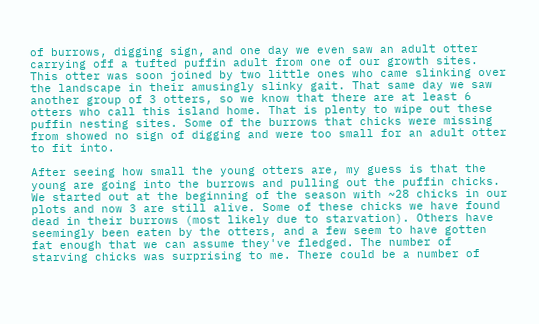of burrows, digging sign, and one day we even saw an adult otter carrying off a tufted puffin adult from one of our growth sites. This otter was soon joined by two little ones who came slinking over the landscape in their amusingly slinky gait. That same day we saw another group of 3 otters, so we know that there are at least 6 otters who call this island home. That is plenty to wipe out these puffin nesting sites. Some of the burrows that chicks were missing from showed no sign of digging and were too small for an adult otter to fit into.

After seeing how small the young otters are, my guess is that the young are going into the burrows and pulling out the puffin chicks. We started out at the beginning of the season with ~28 chicks in our plots and now 3 are still alive. Some of these chicks we have found dead in their burrows (most likely due to starvation). Others have seemingly been eaten by the otters, and a few seem to have gotten fat enough that we can assume they've fledged. The number of starving chicks was surprising to me. There could be a number of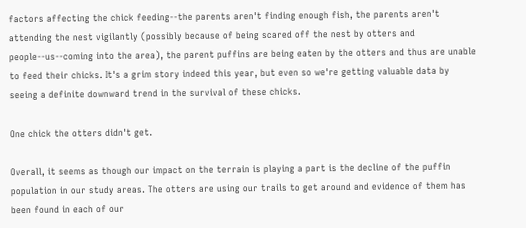factors affecting the chick feeding--the parents aren't finding enough fish, the parents aren't attending the nest vigilantly (possibly because of being scared off the nest by otters and people--us--coming into the area), the parent puffins are being eaten by the otters and thus are unable to feed their chicks. It's a grim story indeed this year, but even so we're getting valuable data by seeing a definite downward trend in the survival of these chicks.

One chick the otters didn't get.

Overall, it seems as though our impact on the terrain is playing a part is the decline of the puffin population in our study areas. The otters are using our trails to get around and evidence of them has been found in each of our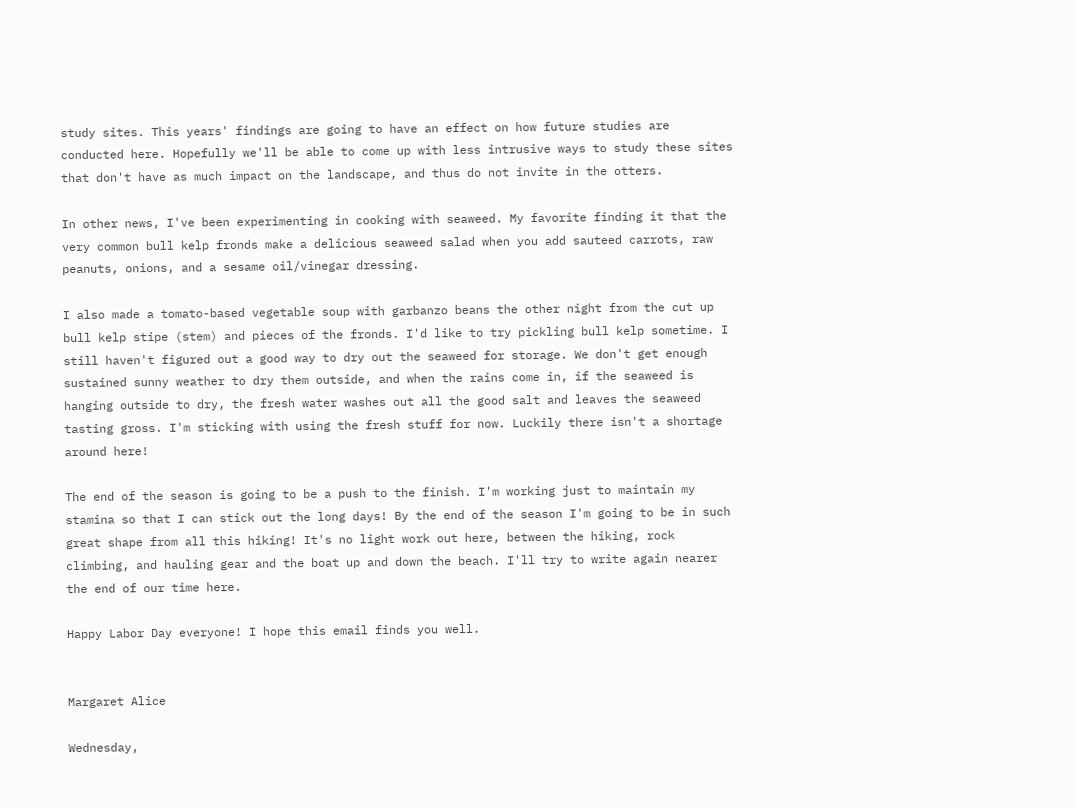study sites. This years' findings are going to have an effect on how future studies are conducted here. Hopefully we'll be able to come up with less intrusive ways to study these sites that don't have as much impact on the landscape, and thus do not invite in the otters.

In other news, I've been experimenting in cooking with seaweed. My favorite finding it that the very common bull kelp fronds make a delicious seaweed salad when you add sauteed carrots, raw peanuts, onions, and a sesame oil/vinegar dressing.

I also made a tomato-based vegetable soup with garbanzo beans the other night from the cut up bull kelp stipe (stem) and pieces of the fronds. I'd like to try pickling bull kelp sometime. I still haven't figured out a good way to dry out the seaweed for storage. We don't get enough sustained sunny weather to dry them outside, and when the rains come in, if the seaweed is hanging outside to dry, the fresh water washes out all the good salt and leaves the seaweed tasting gross. I'm sticking with using the fresh stuff for now. Luckily there isn't a shortage around here!

The end of the season is going to be a push to the finish. I'm working just to maintain my stamina so that I can stick out the long days! By the end of the season I'm going to be in such great shape from all this hiking! It's no light work out here, between the hiking, rock climbing, and hauling gear and the boat up and down the beach. I'll try to write again nearer the end of our time here.

Happy Labor Day everyone! I hope this email finds you well.


Margaret Alice

Wednesday,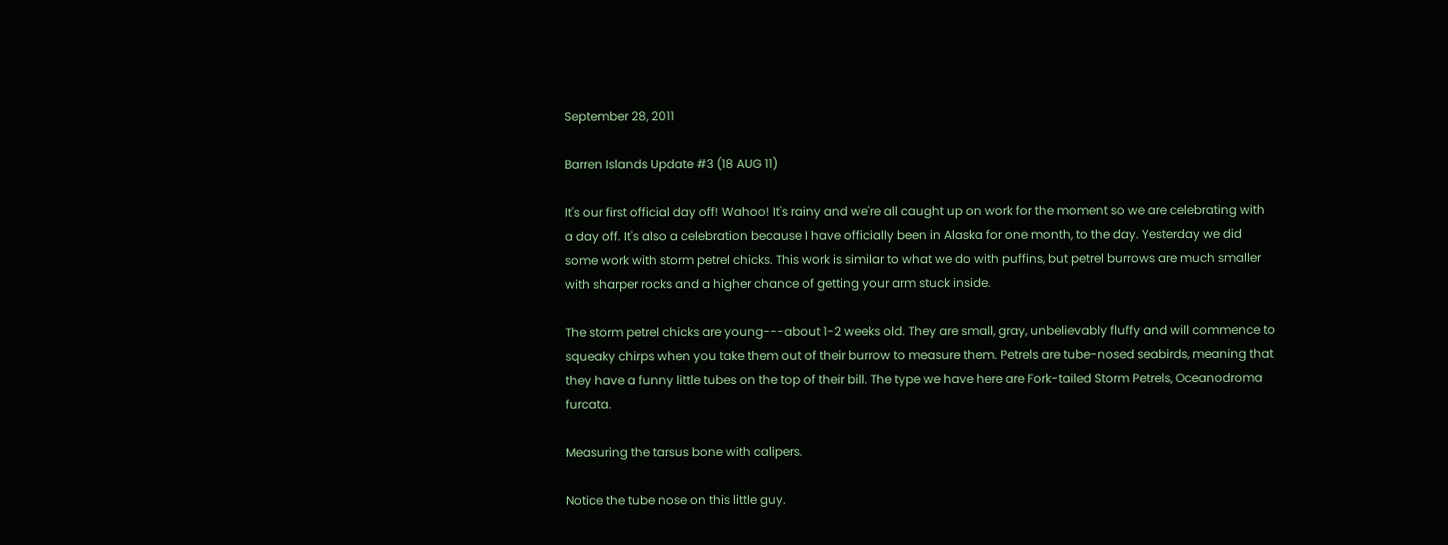September 28, 2011

Barren Islands Update #3 (18 AUG 11)

It's our first official day off! Wahoo! It's rainy and we're all caught up on work for the moment so we are celebrating with a day off. It's also a celebration because I have officially been in Alaska for one month, to the day. Yesterday we did some work with storm petrel chicks. This work is similar to what we do with puffins, but petrel burrows are much smaller with sharper rocks and a higher chance of getting your arm stuck inside.

The storm petrel chicks are young---about 1-2 weeks old. They are small, gray, unbelievably fluffy and will commence to squeaky chirps when you take them out of their burrow to measure them. Petrels are tube-nosed seabirds, meaning that they have a funny little tubes on the top of their bill. The type we have here are Fork-tailed Storm Petrels, Oceanodroma furcata.

Measuring the tarsus bone with calipers.

Notice the tube nose on this little guy.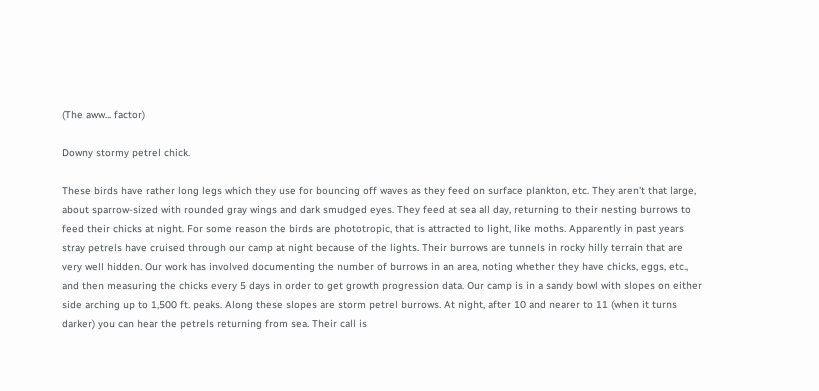(The aww... factor)

Downy stormy petrel chick.

These birds have rather long legs which they use for bouncing off waves as they feed on surface plankton, etc. They aren't that large, about sparrow-sized with rounded gray wings and dark smudged eyes. They feed at sea all day, returning to their nesting burrows to feed their chicks at night. For some reason the birds are phototropic, that is attracted to light, like moths. Apparently in past years stray petrels have cruised through our camp at night because of the lights. Their burrows are tunnels in rocky hilly terrain that are very well hidden. Our work has involved documenting the number of burrows in an area, noting whether they have chicks, eggs, etc., and then measuring the chicks every 5 days in order to get growth progression data. Our camp is in a sandy bowl with slopes on either side arching up to 1,500 ft. peaks. Along these slopes are storm petrel burrows. At night, after 10 and nearer to 11 (when it turns darker) you can hear the petrels returning from sea. Their call is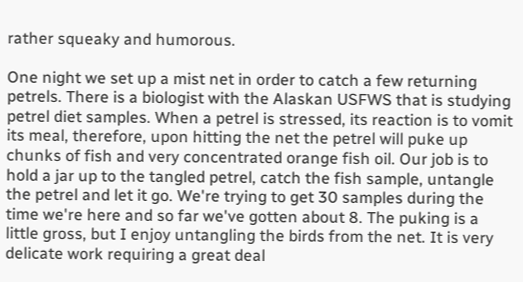rather squeaky and humorous.

One night we set up a mist net in order to catch a few returning petrels. There is a biologist with the Alaskan USFWS that is studying petrel diet samples. When a petrel is stressed, its reaction is to vomit its meal, therefore, upon hitting the net the petrel will puke up chunks of fish and very concentrated orange fish oil. Our job is to hold a jar up to the tangled petrel, catch the fish sample, untangle the petrel and let it go. We're trying to get 30 samples during the time we're here and so far we've gotten about 8. The puking is a little gross, but I enjoy untangling the birds from the net. It is very delicate work requiring a great deal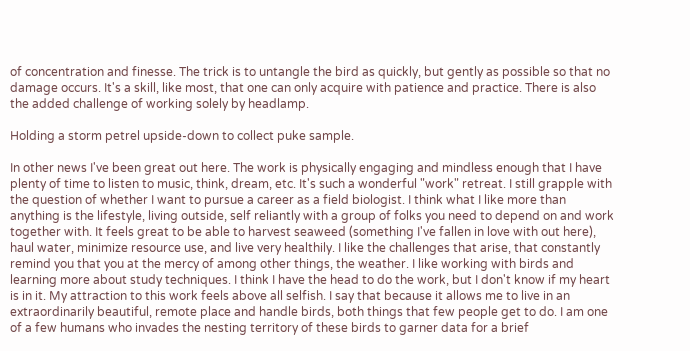of concentration and finesse. The trick is to untangle the bird as quickly, but gently as possible so that no damage occurs. It's a skill, like most, that one can only acquire with patience and practice. There is also the added challenge of working solely by headlamp.

Holding a storm petrel upside-down to collect puke sample.

In other news I've been great out here. The work is physically engaging and mindless enough that I have plenty of time to listen to music, think, dream, etc. It's such a wonderful "work" retreat. I still grapple with the question of whether I want to pursue a career as a field biologist. I think what I like more than anything is the lifestyle, living outside, self reliantly with a group of folks you need to depend on and work together with. It feels great to be able to harvest seaweed (something I've fallen in love with out here), haul water, minimize resource use, and live very healthily. I like the challenges that arise, that constantly remind you that you at the mercy of among other things, the weather. I like working with birds and learning more about study techniques. I think I have the head to do the work, but I don't know if my heart is in it. My attraction to this work feels above all selfish. I say that because it allows me to live in an extraordinarily beautiful, remote place and handle birds, both things that few people get to do. I am one of a few humans who invades the nesting territory of these birds to garner data for a brief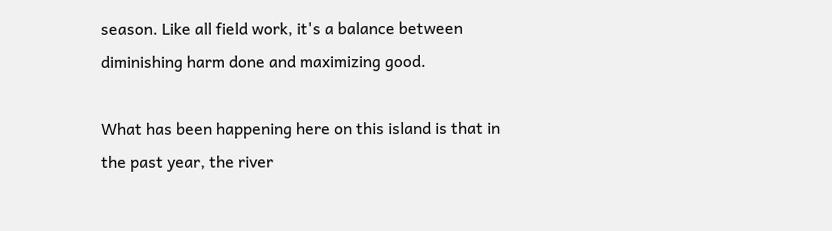season. Like all field work, it's a balance between diminishing harm done and maximizing good.

What has been happening here on this island is that in the past year, the river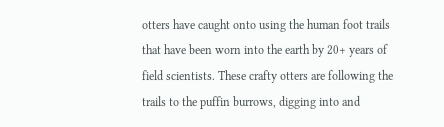otters have caught onto using the human foot trails that have been worn into the earth by 20+ years of field scientists. These crafty otters are following the trails to the puffin burrows, digging into and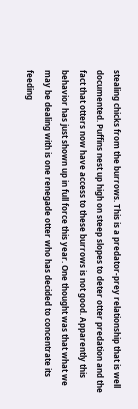stealing chicks from the burrows. This is a predator-prey relationship that is well documented. Puffins nest up high on steep slopes to deter otter predation and the fact that otters now have access to these burrows is not good. Apparently this behavior has just shown up in full force this year. One thought was that what we may be dealing with is one renegade otter who has decided to concentrate its feeding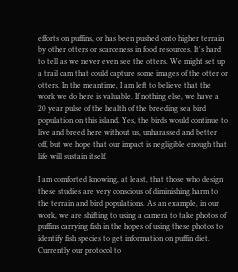efforts on puffins, or has been pushed onto higher terrain by other otters or scarceness in food resources. It's hard to tell as we never even see the otters. We might set up a trail cam that could capture some images of the otter or otters. In the meantime, I am left to believe that the work we do here is valuable. If nothing else, we have a 20 year pulse of the health of the breeding sea bird population on this island. Yes, the birds would continue to live and breed here without us, unharassed and better off, but we hope that our impact is negligible enough that life will sustain itself.

I am comforted knowing, at least, that those who design these studies are very conscious of diminishing harm to the terrain and bird populations. As an example, in our work, we are shifting to using a camera to take photos of puffins carrying fish in the hopes of using these photos to identify fish species to get information on puffin diet. Currently our protocol to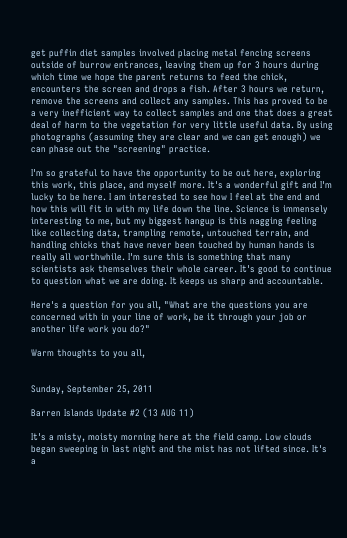get puffin diet samples involved placing metal fencing screens outside of burrow entrances, leaving them up for 3 hours during which time we hope the parent returns to feed the chick, encounters the screen and drops a fish. After 3 hours we return, remove the screens and collect any samples. This has proved to be a very inefficient way to collect samples and one that does a great deal of harm to the vegetation for very little useful data. By using photographs (assuming they are clear and we can get enough) we can phase out the "screening" practice.

I'm so grateful to have the opportunity to be out here, exploring this work, this place, and myself more. It's a wonderful gift and I'm lucky to be here. I am interested to see how I feel at the end and how this will fit in with my life down the line. Science is immensely interesting to me, but my biggest hangup is this nagging feeling like collecting data, trampling remote, untouched terrain, and handling chicks that have never been touched by human hands is really all worthwhile. I'm sure this is something that many scientists ask themselves their whole career. It's good to continue to question what we are doing. It keeps us sharp and accountable.

Here's a question for you all, "What are the questions you are concerned with in your line of work, be it through your job or another life work you do?"

Warm thoughts to you all,


Sunday, September 25, 2011

Barren Islands Update #2 (13 AUG 11)

It's a misty, moisty morning here at the field camp. Low clouds began sweeping in last night and the mist has not lifted since. It's a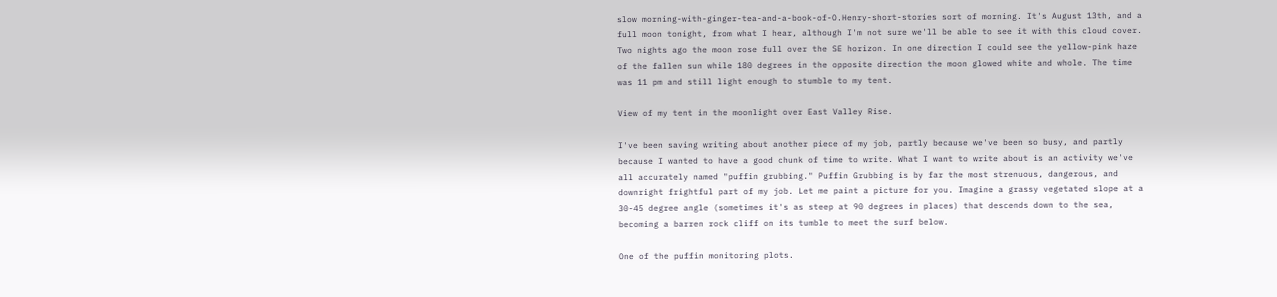slow morning-with-ginger-tea-and-a-book-of-O.Henry-short-stories sort of morning. It's August 13th, and a full moon tonight, from what I hear, although I'm not sure we'll be able to see it with this cloud cover. Two nights ago the moon rose full over the SE horizon. In one direction I could see the yellow-pink haze of the fallen sun while 180 degrees in the opposite direction the moon glowed white and whole. The time was 11 pm and still light enough to stumble to my tent.

View of my tent in the moonlight over East Valley Rise.

I've been saving writing about another piece of my job, partly because we've been so busy, and partly because I wanted to have a good chunk of time to write. What I want to write about is an activity we've all accurately named "puffin grubbing." Puffin Grubbing is by far the most strenuous, dangerous, and downright frightful part of my job. Let me paint a picture for you. Imagine a grassy vegetated slope at a 30-45 degree angle (sometimes it's as steep at 90 degrees in places) that descends down to the sea, becoming a barren rock cliff on its tumble to meet the surf below.

One of the puffin monitoring plots.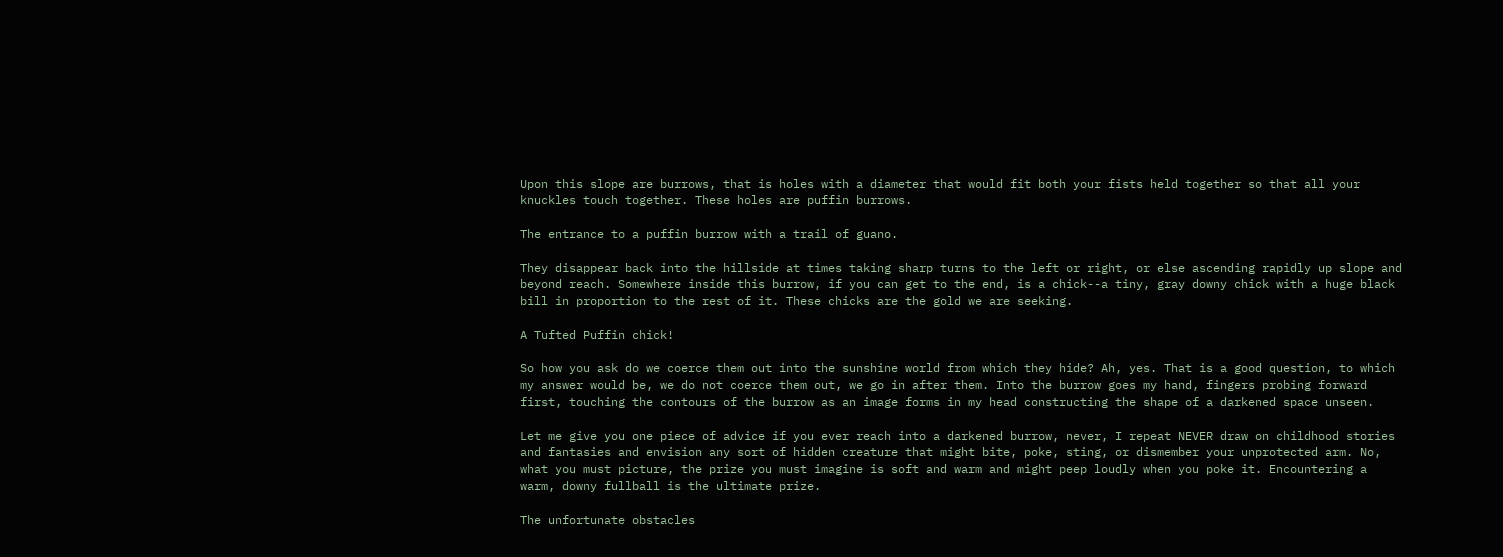Upon this slope are burrows, that is holes with a diameter that would fit both your fists held together so that all your knuckles touch together. These holes are puffin burrows.

The entrance to a puffin burrow with a trail of guano.

They disappear back into the hillside at times taking sharp turns to the left or right, or else ascending rapidly up slope and beyond reach. Somewhere inside this burrow, if you can get to the end, is a chick--a tiny, gray downy chick with a huge black bill in proportion to the rest of it. These chicks are the gold we are seeking.

A Tufted Puffin chick!

So how you ask do we coerce them out into the sunshine world from which they hide? Ah, yes. That is a good question, to which my answer would be, we do not coerce them out, we go in after them. Into the burrow goes my hand, fingers probing forward first, touching the contours of the burrow as an image forms in my head constructing the shape of a darkened space unseen.

Let me give you one piece of advice if you ever reach into a darkened burrow, never, I repeat NEVER draw on childhood stories and fantasies and envision any sort of hidden creature that might bite, poke, sting, or dismember your unprotected arm. No, what you must picture, the prize you must imagine is soft and warm and might peep loudly when you poke it. Encountering a warm, downy fullball is the ultimate prize.

The unfortunate obstacles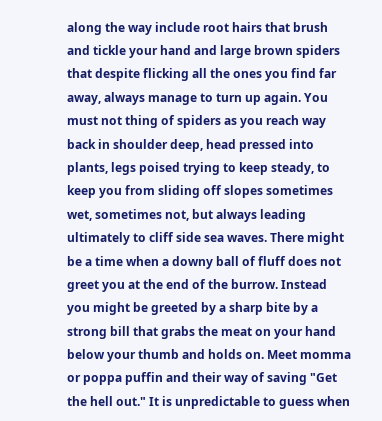along the way include root hairs that brush and tickle your hand and large brown spiders that despite flicking all the ones you find far away, always manage to turn up again. You must not thing of spiders as you reach way back in shoulder deep, head pressed into plants, legs poised trying to keep steady, to keep you from sliding off slopes sometimes wet, sometimes not, but always leading ultimately to cliff side sea waves. There might be a time when a downy ball of fluff does not greet you at the end of the burrow. Instead you might be greeted by a sharp bite by a strong bill that grabs the meat on your hand below your thumb and holds on. Meet momma or poppa puffin and their way of saving "Get the hell out." It is unpredictable to guess when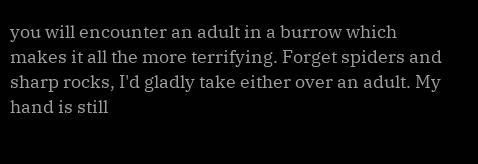you will encounter an adult in a burrow which makes it all the more terrifying. Forget spiders and sharp rocks, I'd gladly take either over an adult. My hand is still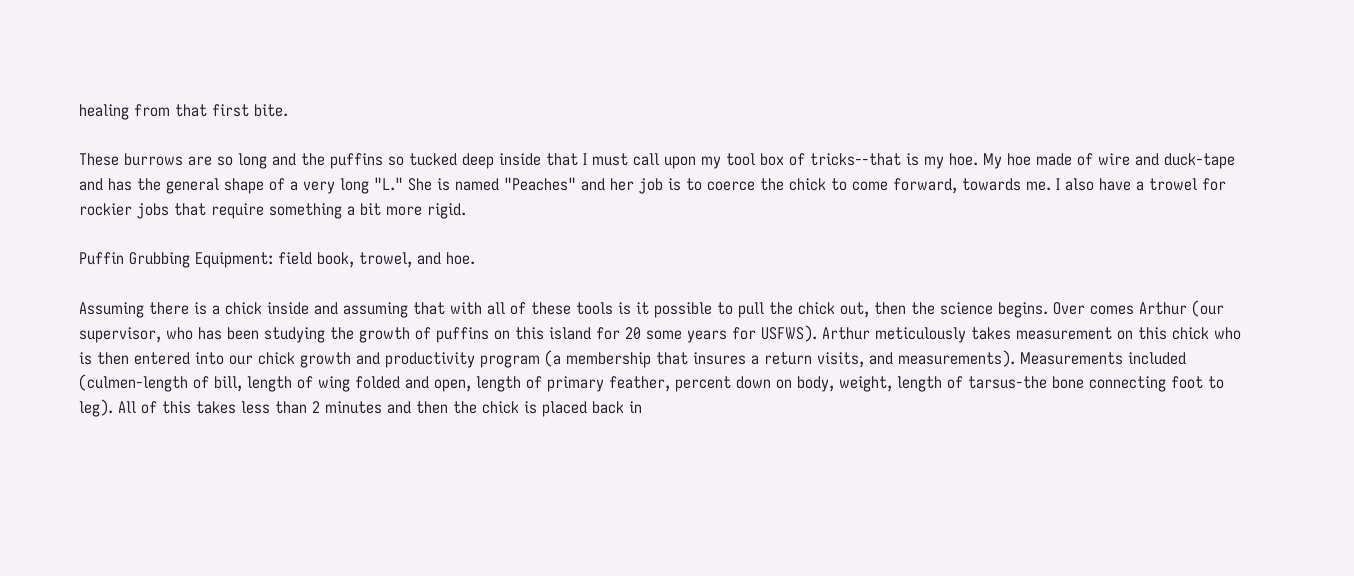healing from that first bite.

These burrows are so long and the puffins so tucked deep inside that I must call upon my tool box of tricks--that is my hoe. My hoe made of wire and duck-tape and has the general shape of a very long "L." She is named "Peaches" and her job is to coerce the chick to come forward, towards me. I also have a trowel for rockier jobs that require something a bit more rigid.

Puffin Grubbing Equipment: field book, trowel, and hoe.

Assuming there is a chick inside and assuming that with all of these tools is it possible to pull the chick out, then the science begins. Over comes Arthur (our supervisor, who has been studying the growth of puffins on this island for 20 some years for USFWS). Arthur meticulously takes measurement on this chick who is then entered into our chick growth and productivity program (a membership that insures a return visits, and measurements). Measurements included (culmen-length of bill, length of wing folded and open, length of primary feather, percent down on body, weight, length of tarsus-the bone connecting foot to leg). All of this takes less than 2 minutes and then the chick is placed back in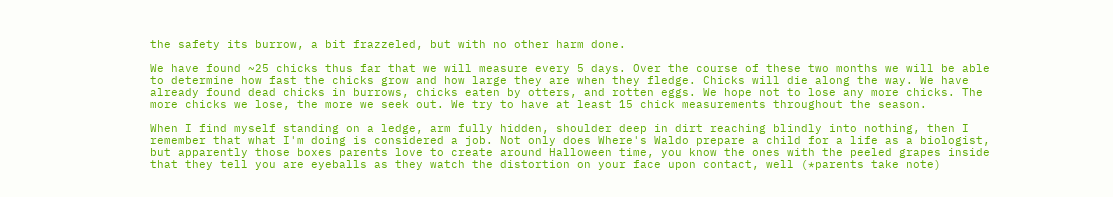the safety its burrow, a bit frazzeled, but with no other harm done.

We have found ~25 chicks thus far that we will measure every 5 days. Over the course of these two months we will be able to determine how fast the chicks grow and how large they are when they fledge. Chicks will die along the way. We have already found dead chicks in burrows, chicks eaten by otters, and rotten eggs. We hope not to lose any more chicks. The more chicks we lose, the more we seek out. We try to have at least 15 chick measurements throughout the season.

When I find myself standing on a ledge, arm fully hidden, shoulder deep in dirt reaching blindly into nothing, then I remember that what I'm doing is considered a job. Not only does Where's Waldo prepare a child for a life as a biologist, but apparently those boxes parents love to create around Halloween time, you know the ones with the peeled grapes inside that they tell you are eyeballs as they watch the distortion on your face upon contact, well (*parents take note)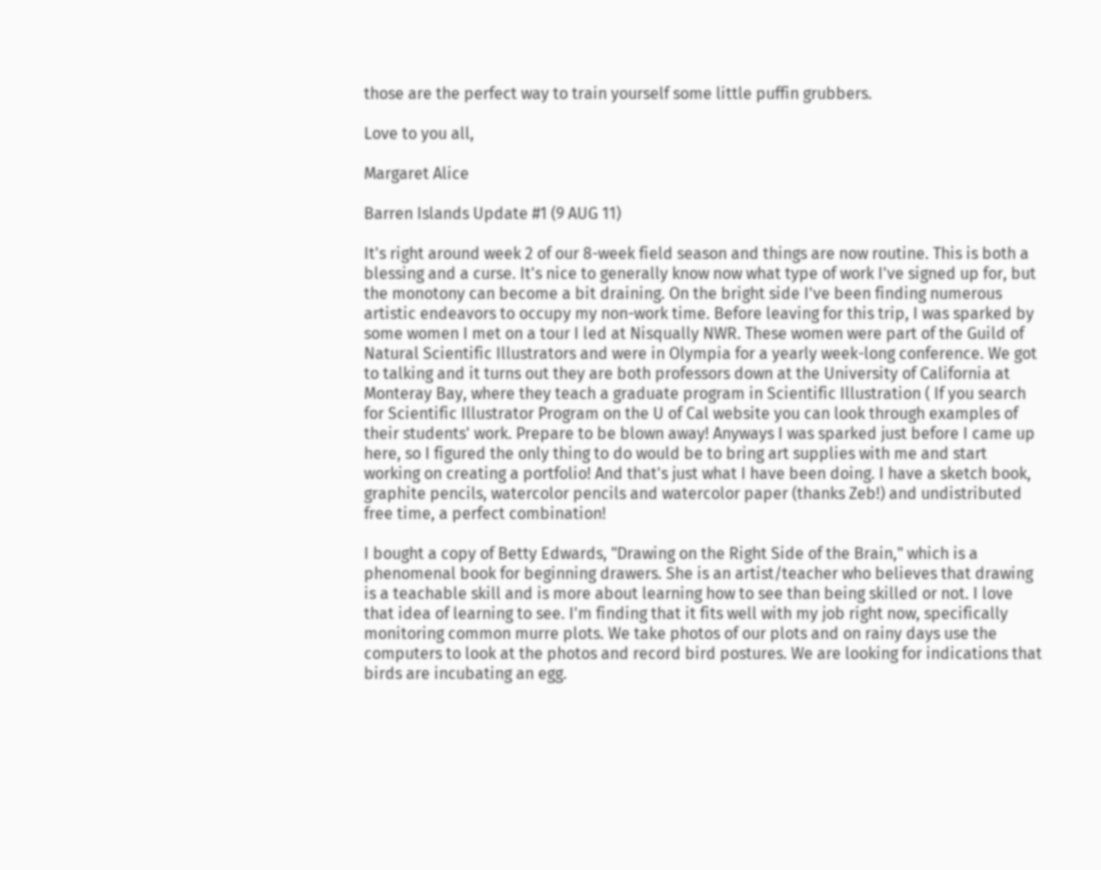those are the perfect way to train yourself some little puffin grubbers.

Love to you all,

Margaret Alice

Barren Islands Update #1 (9 AUG 11)

It's right around week 2 of our 8-week field season and things are now routine. This is both a blessing and a curse. It's nice to generally know now what type of work I've signed up for, but the monotony can become a bit draining. On the bright side I've been finding numerous artistic endeavors to occupy my non-work time. Before leaving for this trip, I was sparked by some women I met on a tour I led at Nisqually NWR. These women were part of the Guild of Natural Scientific Illustrators and were in Olympia for a yearly week-long conference. We got to talking and it turns out they are both professors down at the University of California at Monteray Bay, where they teach a graduate program in Scientific Illustration ( If you search for Scientific Illustrator Program on the U of Cal website you can look through examples of their students' work. Prepare to be blown away! Anyways I was sparked just before I came up here, so I figured the only thing to do would be to bring art supplies with me and start working on creating a portfolio! And that's just what I have been doing. I have a sketch book, graphite pencils, watercolor pencils and watercolor paper (thanks Zeb!) and undistributed free time, a perfect combination!

I bought a copy of Betty Edwards, "Drawing on the Right Side of the Brain," which is a phenomenal book for beginning drawers. She is an artist/teacher who believes that drawing is a teachable skill and is more about learning how to see than being skilled or not. I love that idea of learning to see. I'm finding that it fits well with my job right now, specifically monitoring common murre plots. We take photos of our plots and on rainy days use the computers to look at the photos and record bird postures. We are looking for indications that birds are incubating an egg.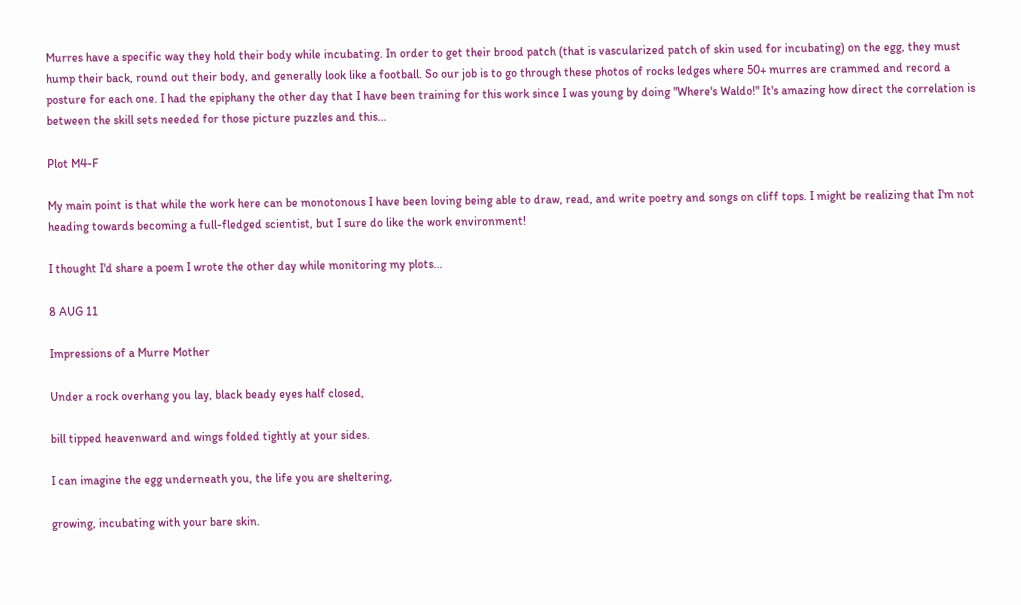Murres have a specific way they hold their body while incubating. In order to get their brood patch (that is vascularized patch of skin used for incubating) on the egg, they must hump their back, round out their body, and generally look like a football. So our job is to go through these photos of rocks ledges where 50+ murres are crammed and record a posture for each one. I had the epiphany the other day that I have been training for this work since I was young by doing "Where's Waldo!" It's amazing how direct the correlation is between the skill sets needed for those picture puzzles and this...

Plot M4-F

My main point is that while the work here can be monotonous I have been loving being able to draw, read, and write poetry and songs on cliff tops. I might be realizing that I'm not heading towards becoming a full-fledged scientist, but I sure do like the work environment!

I thought I'd share a poem I wrote the other day while monitoring my plots...

8 AUG 11

Impressions of a Murre Mother

Under a rock overhang you lay, black beady eyes half closed,

bill tipped heavenward and wings folded tightly at your sides.

I can imagine the egg underneath you, the life you are sheltering,

growing, incubating with your bare skin.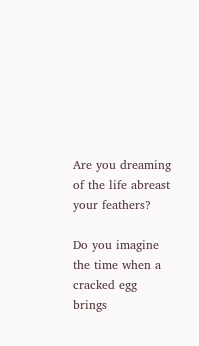Are you dreaming of the life abreast your feathers?

Do you imagine the time when a cracked egg brings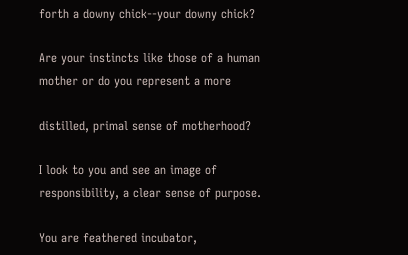forth a downy chick--your downy chick?

Are your instincts like those of a human mother or do you represent a more

distilled, primal sense of motherhood?

I look to you and see an image of responsibility, a clear sense of purpose.

You are feathered incubator,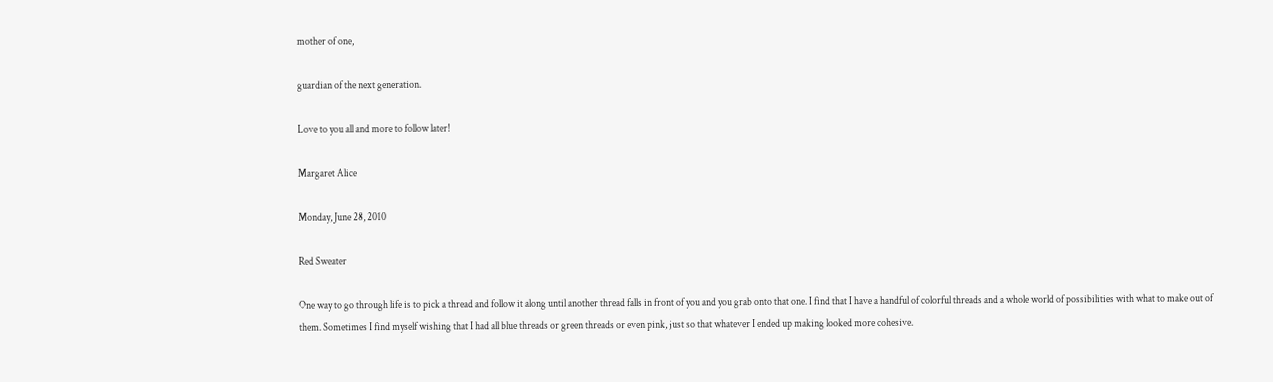mother of one,

guardian of the next generation.

Love to you all and more to follow later!

Margaret Alice

Monday, June 28, 2010

Red Sweater

One way to go through life is to pick a thread and follow it along until another thread falls in front of you and you grab onto that one. I find that I have a handful of colorful threads and a whole world of possibilities with what to make out of them. Sometimes I find myself wishing that I had all blue threads or green threads or even pink, just so that whatever I ended up making looked more cohesive.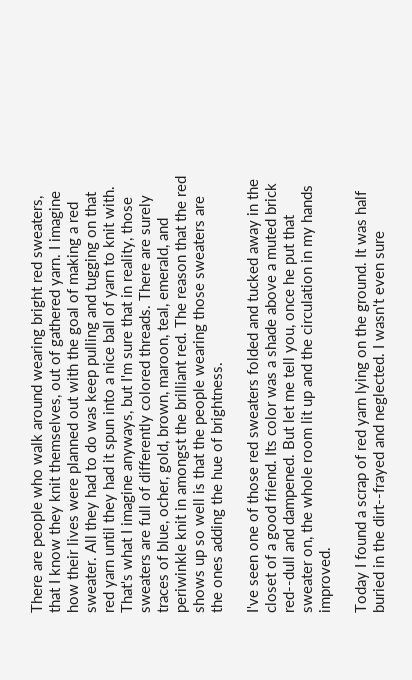There are people who walk around wearing bright red sweaters, that I know they knit themselves, out of gathered yarn. I imagine how their lives were planned out with the goal of making a red sweater. All they had to do was keep pulling and tugging on that red yarn until they had it spun into a nice ball of yarn to knit with. That's what I imagine anyways, but I'm sure that in reality, those sweaters are full of differently colored threads. There are surely traces of blue, ocher, gold, brown, maroon, teal, emerald, and periwinkle knit in amongst the brilliant red. The reason that the red shows up so well is that the people wearing those sweaters are the ones adding the hue of brightness.

I've seen one of those red sweaters folded and tucked away in the closet of a good friend. Its color was a shade above a muted brick red--dull and dampened. But let me tell you, once he put that sweater on, the whole room lit up and the circulation in my hands improved.

Today I found a scrap of red yarn lying on the ground. It was half buried in the dirt--frayed and neglected. I wasn't even sure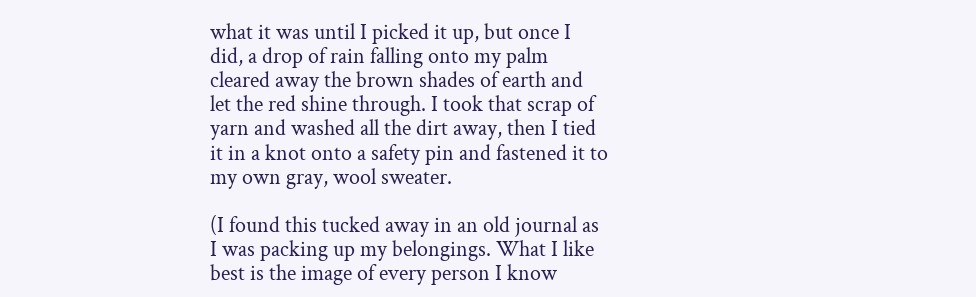what it was until I picked it up, but once I did, a drop of rain falling onto my palm cleared away the brown shades of earth and let the red shine through. I took that scrap of yarn and washed all the dirt away, then I tied it in a knot onto a safety pin and fastened it to my own gray, wool sweater.

(I found this tucked away in an old journal as I was packing up my belongings. What I like best is the image of every person I know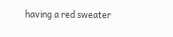having a red sweater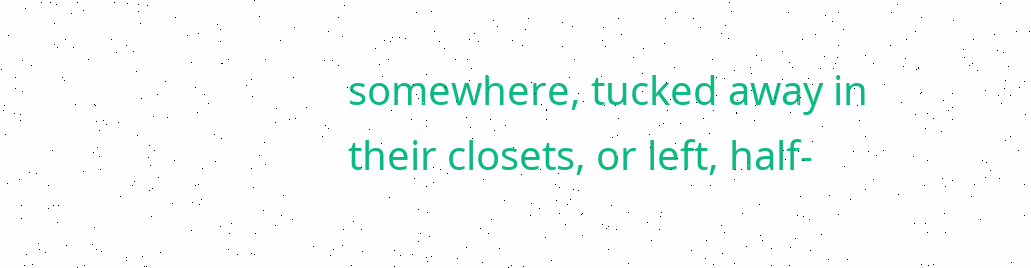somewhere, tucked away in their closets, or left, half-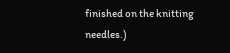finished on the knitting needles.)